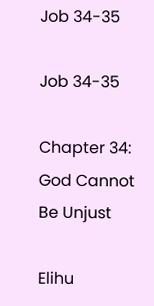Job 34-35

Job 34-35

Chapter 34: God Cannot Be Unjust

Elihu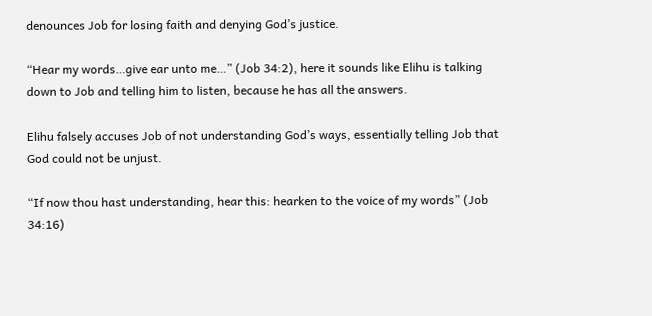denounces Job for losing faith and denying God’s justice.

“Hear my words…give ear unto me…” (Job 34:2), here it sounds like Elihu is talking down to Job and telling him to listen, because he has all the answers.

Elihu falsely accuses Job of not understanding God’s ways, essentially telling Job that God could not be unjust.

“If now thou hast understanding, hear this: hearken to the voice of my words” (Job 34:16)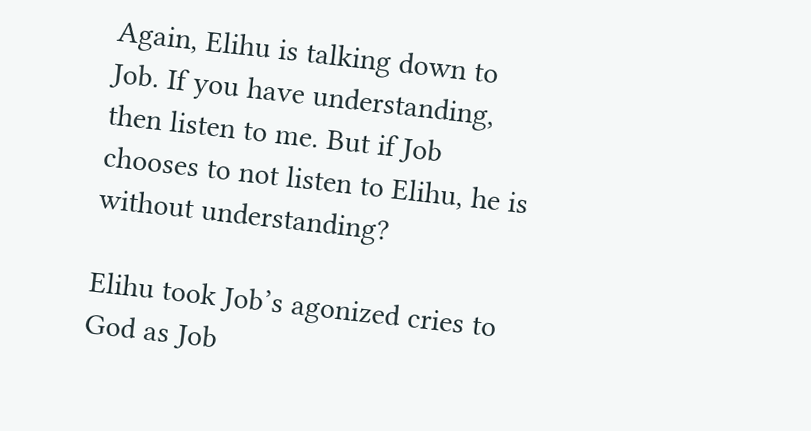Again, Elihu is talking down to Job. If you have understanding, then listen to me. But if Job chooses to not listen to Elihu, he is without understanding?

Elihu took Job’s agonized cries to God as Job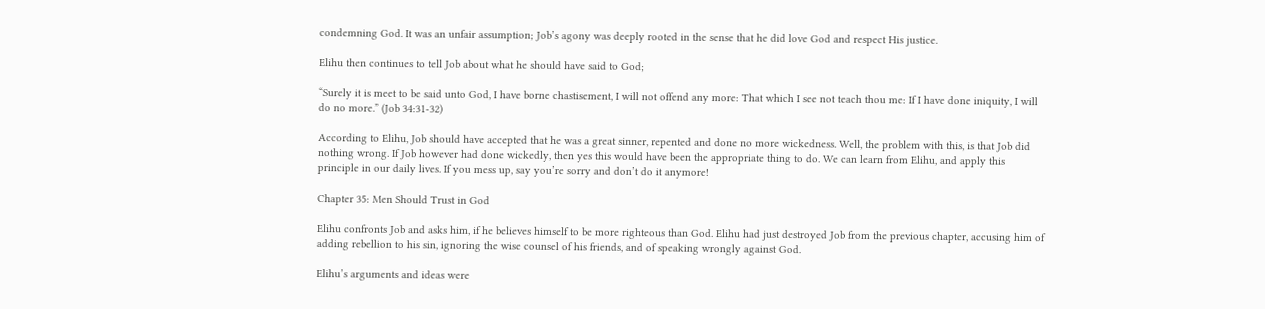condemning God. It was an unfair assumption; Job’s agony was deeply rooted in the sense that he did love God and respect His justice.

Elihu then continues to tell Job about what he should have said to God;

“Surely it is meet to be said unto God, I have borne chastisement, I will not offend any more: That which I see not teach thou me: If I have done iniquity, I will do no more.” (Job 34:31-32)

According to Elihu, Job should have accepted that he was a great sinner, repented and done no more wickedness. Well, the problem with this, is that Job did nothing wrong. If Job however had done wickedly, then yes this would have been the appropriate thing to do. We can learn from Elihu, and apply this principle in our daily lives. If you mess up, say you’re sorry and don’t do it anymore!

Chapter 35: Men Should Trust in God

Elihu confronts Job and asks him, if he believes himself to be more righteous than God. Elihu had just destroyed Job from the previous chapter, accusing him of adding rebellion to his sin, ignoring the wise counsel of his friends, and of speaking wrongly against God.

Elihu’s arguments and ideas were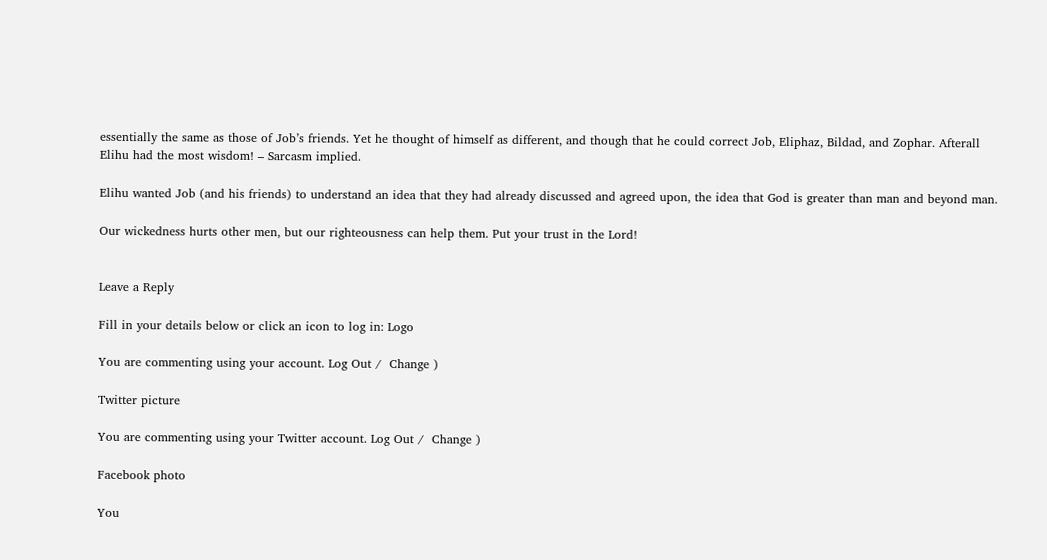essentially the same as those of Job’s friends. Yet he thought of himself as different, and though that he could correct Job, Eliphaz, Bildad, and Zophar. Afterall Elihu had the most wisdom! – Sarcasm implied.

Elihu wanted Job (and his friends) to understand an idea that they had already discussed and agreed upon, the idea that God is greater than man and beyond man.

Our wickedness hurts other men, but our righteousness can help them. Put your trust in the Lord!


Leave a Reply

Fill in your details below or click an icon to log in: Logo

You are commenting using your account. Log Out /  Change )

Twitter picture

You are commenting using your Twitter account. Log Out /  Change )

Facebook photo

You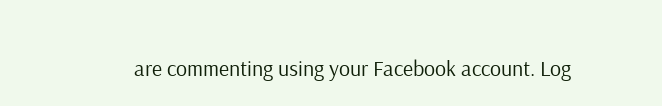are commenting using your Facebook account. Log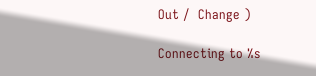Out /  Change )

Connecting to %s